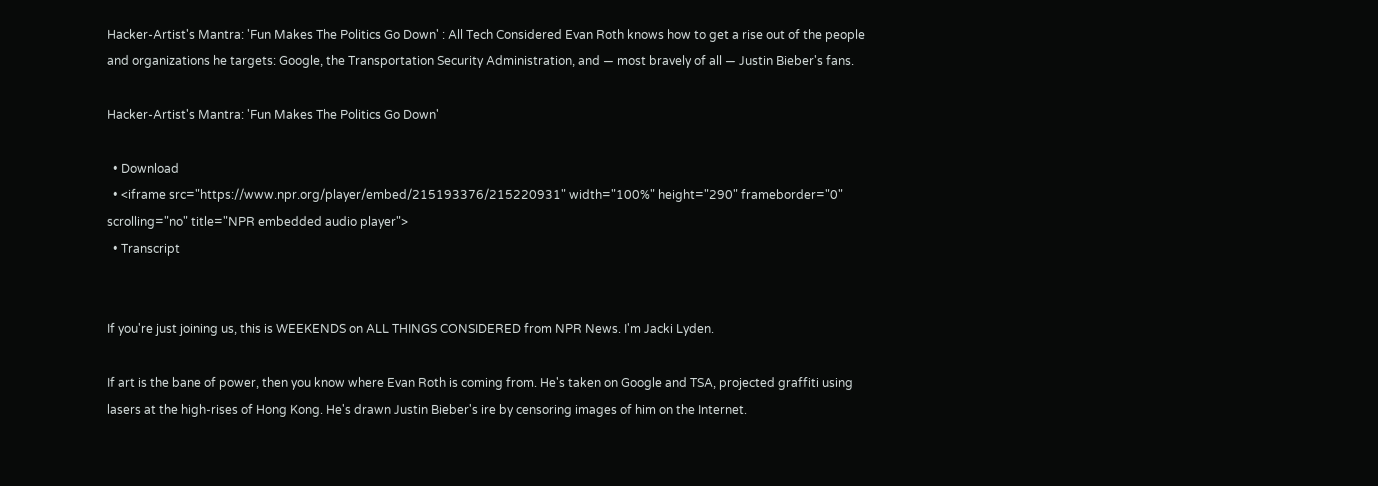Hacker-Artist's Mantra: 'Fun Makes The Politics Go Down' : All Tech Considered Evan Roth knows how to get a rise out of the people and organizations he targets: Google, the Transportation Security Administration, and — most bravely of all — Justin Bieber's fans.

Hacker-Artist's Mantra: 'Fun Makes The Politics Go Down'

  • Download
  • <iframe src="https://www.npr.org/player/embed/215193376/215220931" width="100%" height="290" frameborder="0" scrolling="no" title="NPR embedded audio player">
  • Transcript


If you're just joining us, this is WEEKENDS on ALL THINGS CONSIDERED from NPR News. I'm Jacki Lyden.

If art is the bane of power, then you know where Evan Roth is coming from. He's taken on Google and TSA, projected graffiti using lasers at the high-rises of Hong Kong. He's drawn Justin Bieber's ire by censoring images of him on the Internet.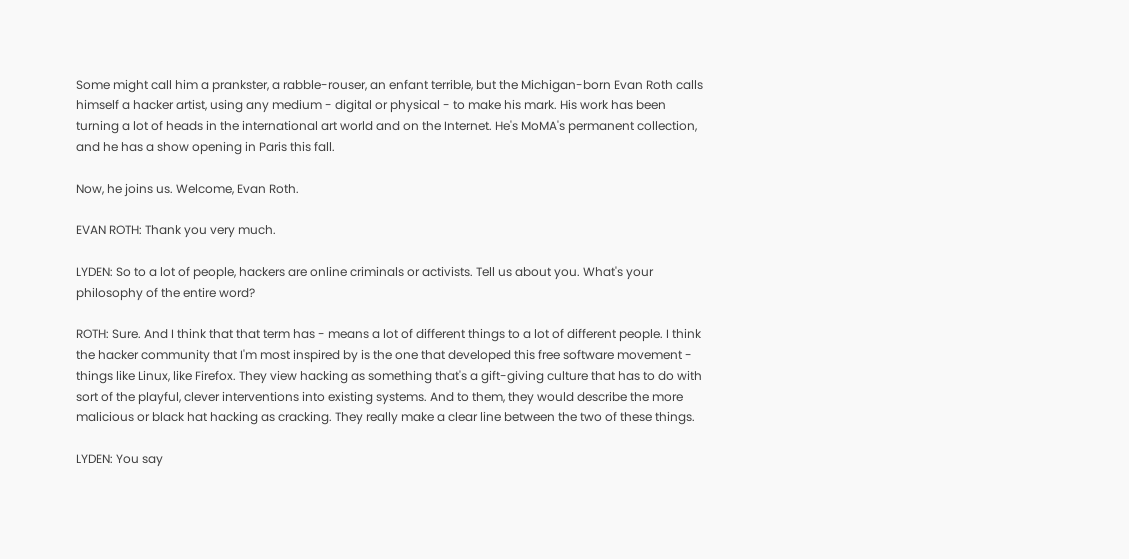Some might call him a prankster, a rabble-rouser, an enfant terrible, but the Michigan-born Evan Roth calls himself a hacker artist, using any medium - digital or physical - to make his mark. His work has been turning a lot of heads in the international art world and on the Internet. He's MoMA's permanent collection, and he has a show opening in Paris this fall.

Now, he joins us. Welcome, Evan Roth.

EVAN ROTH: Thank you very much.

LYDEN: So to a lot of people, hackers are online criminals or activists. Tell us about you. What's your philosophy of the entire word?

ROTH: Sure. And I think that that term has - means a lot of different things to a lot of different people. I think the hacker community that I'm most inspired by is the one that developed this free software movement - things like Linux, like Firefox. They view hacking as something that's a gift-giving culture that has to do with sort of the playful, clever interventions into existing systems. And to them, they would describe the more malicious or black hat hacking as cracking. They really make a clear line between the two of these things.

LYDEN: You say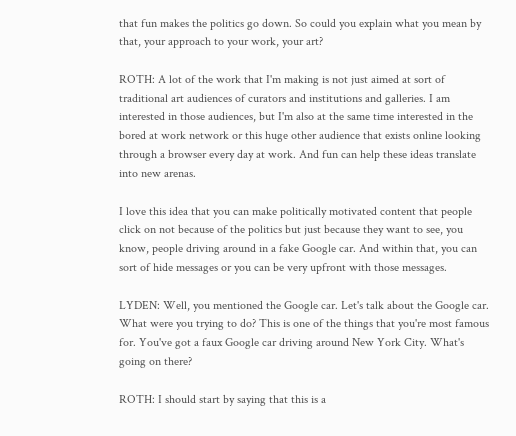that fun makes the politics go down. So could you explain what you mean by that, your approach to your work, your art?

ROTH: A lot of the work that I'm making is not just aimed at sort of traditional art audiences of curators and institutions and galleries. I am interested in those audiences, but I'm also at the same time interested in the bored at work network or this huge other audience that exists online looking through a browser every day at work. And fun can help these ideas translate into new arenas.

I love this idea that you can make politically motivated content that people click on not because of the politics but just because they want to see, you know, people driving around in a fake Google car. And within that, you can sort of hide messages or you can be very upfront with those messages.

LYDEN: Well, you mentioned the Google car. Let's talk about the Google car. What were you trying to do? This is one of the things that you're most famous for. You've got a faux Google car driving around New York City. What's going on there?

ROTH: I should start by saying that this is a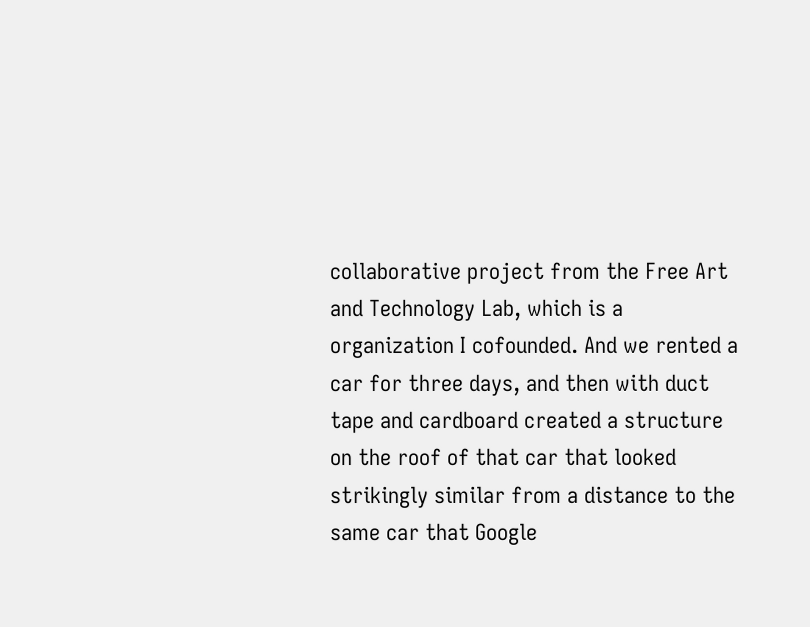collaborative project from the Free Art and Technology Lab, which is a organization I cofounded. And we rented a car for three days, and then with duct tape and cardboard created a structure on the roof of that car that looked strikingly similar from a distance to the same car that Google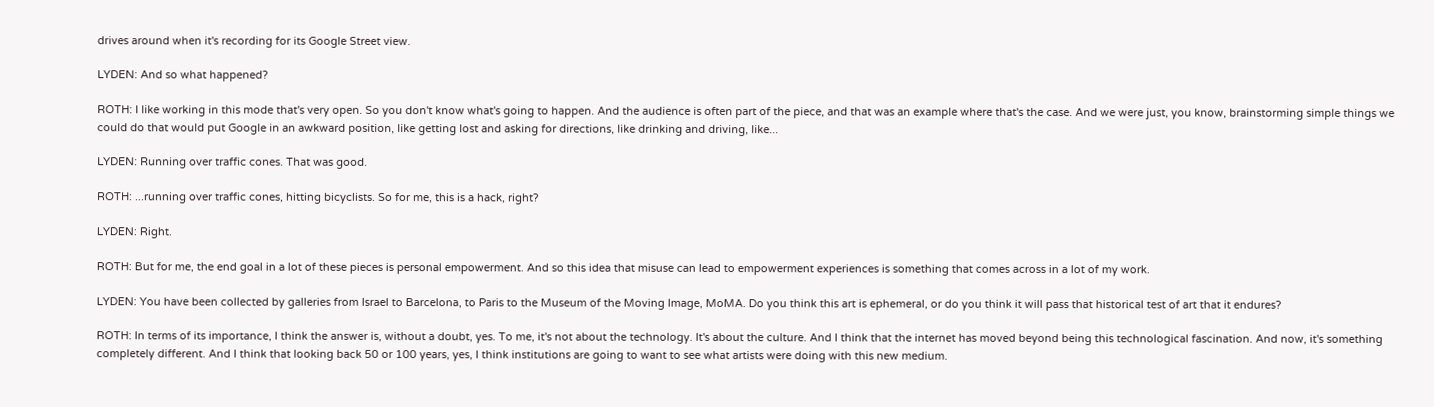drives around when it's recording for its Google Street view.

LYDEN: And so what happened?

ROTH: I like working in this mode that's very open. So you don't know what's going to happen. And the audience is often part of the piece, and that was an example where that's the case. And we were just, you know, brainstorming simple things we could do that would put Google in an awkward position, like getting lost and asking for directions, like drinking and driving, like...

LYDEN: Running over traffic cones. That was good.

ROTH: ...running over traffic cones, hitting bicyclists. So for me, this is a hack, right?

LYDEN: Right.

ROTH: But for me, the end goal in a lot of these pieces is personal empowerment. And so this idea that misuse can lead to empowerment experiences is something that comes across in a lot of my work.

LYDEN: You have been collected by galleries from Israel to Barcelona, to Paris to the Museum of the Moving Image, MoMA. Do you think this art is ephemeral, or do you think it will pass that historical test of art that it endures?

ROTH: In terms of its importance, I think the answer is, without a doubt, yes. To me, it's not about the technology. It's about the culture. And I think that the internet has moved beyond being this technological fascination. And now, it's something completely different. And I think that looking back 50 or 100 years, yes, I think institutions are going to want to see what artists were doing with this new medium.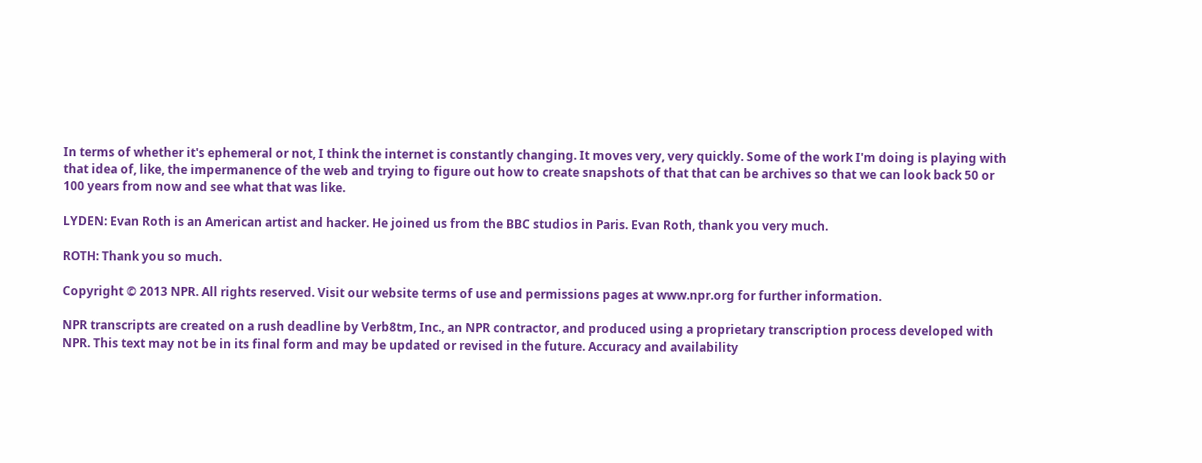In terms of whether it's ephemeral or not, I think the internet is constantly changing. It moves very, very quickly. Some of the work I'm doing is playing with that idea of, like, the impermanence of the web and trying to figure out how to create snapshots of that that can be archives so that we can look back 50 or 100 years from now and see what that was like.

LYDEN: Evan Roth is an American artist and hacker. He joined us from the BBC studios in Paris. Evan Roth, thank you very much.

ROTH: Thank you so much.

Copyright © 2013 NPR. All rights reserved. Visit our website terms of use and permissions pages at www.npr.org for further information.

NPR transcripts are created on a rush deadline by Verb8tm, Inc., an NPR contractor, and produced using a proprietary transcription process developed with NPR. This text may not be in its final form and may be updated or revised in the future. Accuracy and availability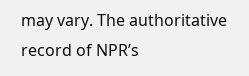may vary. The authoritative record of NPR’s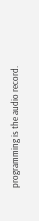programming is the audio record.